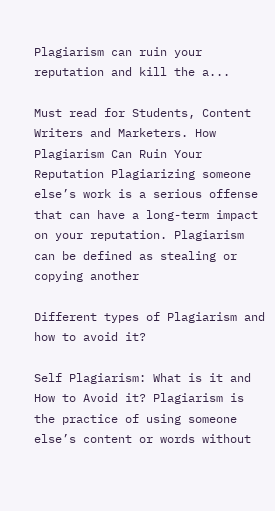Plagiarism can ruin your reputation and kill the a...

Must read for Students, Content Writers and Marketers. How Plagiarism Can Ruin Your Reputation Plagiarizing someone else’s work is a serious offense that can have a long-term impact on your reputation. Plagiarism can be defined as stealing or copying another

Different types of Plagiarism and how to avoid it?

Self Plagiarism: What is it and How to Avoid it? Plagiarism is the practice of using someone else’s content or words without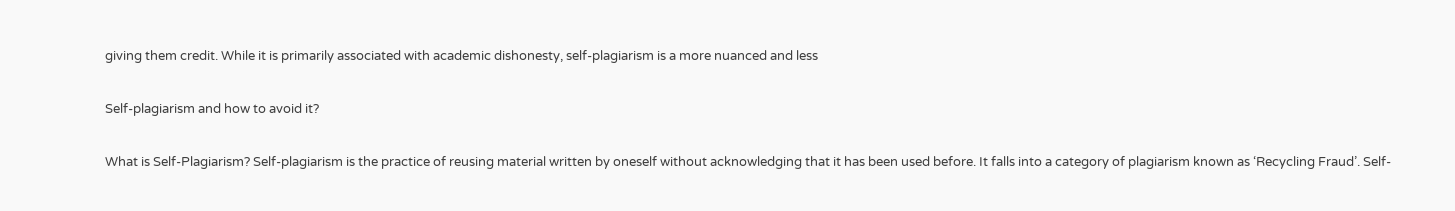giving them credit. While it is primarily associated with academic dishonesty, self-plagiarism is a more nuanced and less

Self-plagiarism and how to avoid it?

What is Self-Plagiarism? Self-plagiarism is the practice of reusing material written by oneself without acknowledging that it has been used before. It falls into a category of plagiarism known as ‘Recycling Fraud’. Self-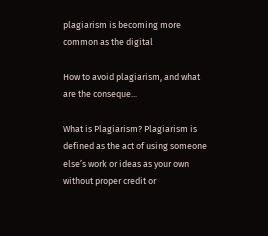plagiarism is becoming more common as the digital

How to avoid plagiarism, and what are the conseque...

What is Plagiarism? Plagiarism is defined as the act of using someone else’s work or ideas as your own without proper credit or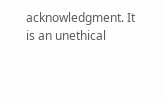acknowledgment. It is an unethical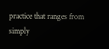practice that ranges from simply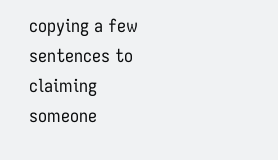copying a few sentences to claiming someone